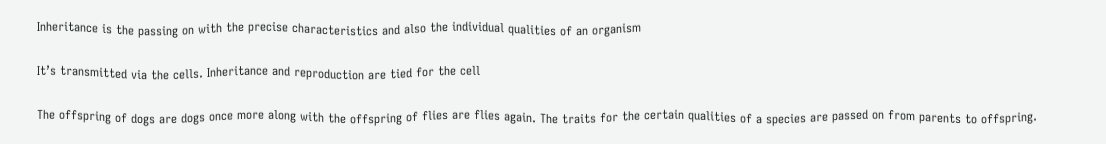Inheritance is the passing on with the precise characteristics and also the individual qualities of an organism

It’s transmitted via the cells. Inheritance and reproduction are tied for the cell

The offspring of dogs are dogs once more along with the offspring of flies are flies again. The traits for the certain qualities of a species are passed on from parents to offspring.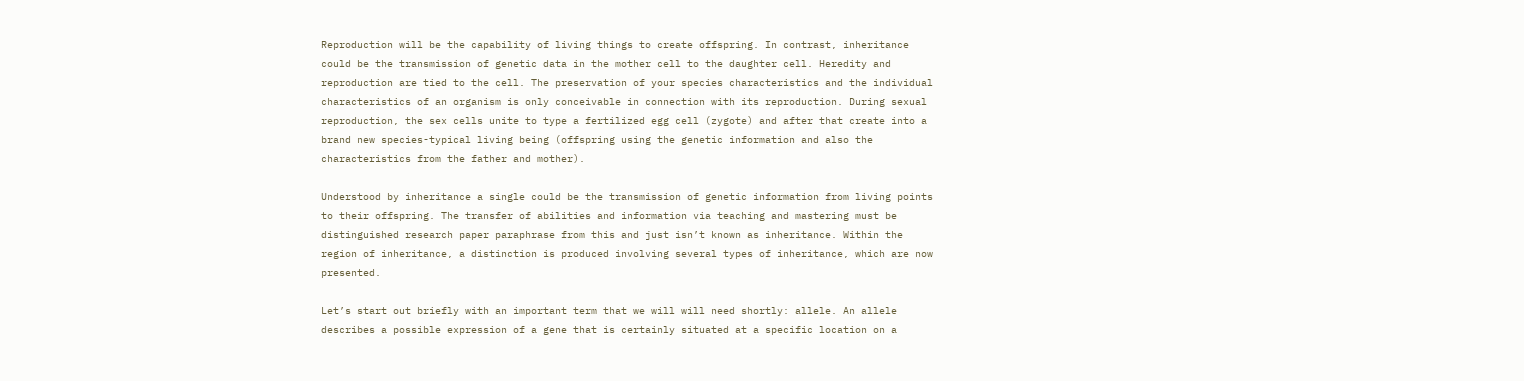Reproduction will be the capability of living things to create offspring. In contrast, inheritance could be the transmission of genetic data in the mother cell to the daughter cell. Heredity and reproduction are tied to the cell. The preservation of your species characteristics and the individual characteristics of an organism is only conceivable in connection with its reproduction. During sexual reproduction, the sex cells unite to type a fertilized egg cell (zygote) and after that create into a brand new species-typical living being (offspring using the genetic information and also the characteristics from the father and mother).

Understood by inheritance a single could be the transmission of genetic information from living points to their offspring. The transfer of abilities and information via teaching and mastering must be distinguished research paper paraphrase from this and just isn’t known as inheritance. Within the region of inheritance, a distinction is produced involving several types of inheritance, which are now presented.

Let’s start out briefly with an important term that we will will need shortly: allele. An allele describes a possible expression of a gene that is certainly situated at a specific location on a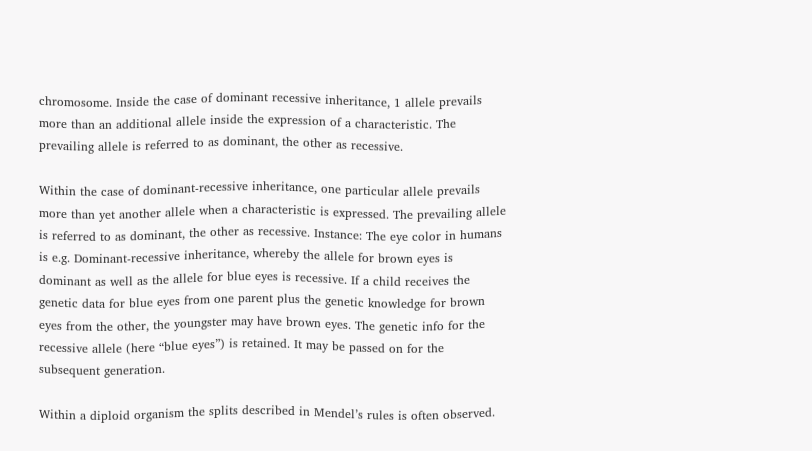chromosome. Inside the case of dominant recessive inheritance, 1 allele prevails more than an additional allele inside the expression of a characteristic. The prevailing allele is referred to as dominant, the other as recessive.

Within the case of dominant-recessive inheritance, one particular allele prevails more than yet another allele when a characteristic is expressed. The prevailing allele is referred to as dominant, the other as recessive. Instance: The eye color in humans is e.g. Dominant-recessive inheritance, whereby the allele for brown eyes is dominant as well as the allele for blue eyes is recessive. If a child receives the genetic data for blue eyes from one parent plus the genetic knowledge for brown eyes from the other, the youngster may have brown eyes. The genetic info for the recessive allele (here “blue eyes”) is retained. It may be passed on for the subsequent generation.

Within a diploid organism the splits described in Mendel’s rules is often observed.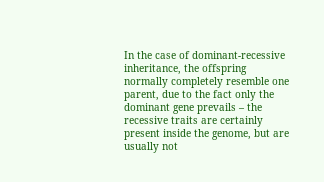In the case of dominant-recessive inheritance, the offspring normally completely resemble one parent, due to the fact only the dominant gene prevails – the recessive traits are certainly present inside the genome, but are usually not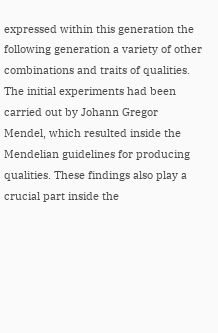expressed within this generation the following generation a variety of other combinations and traits of qualities. The initial experiments had been carried out by Johann Gregor Mendel, which resulted inside the Mendelian guidelines for producing qualities. These findings also play a crucial part inside the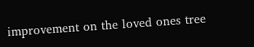improvement on the loved ones tree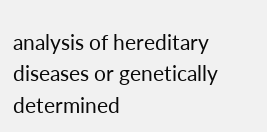analysis of hereditary diseases or genetically determined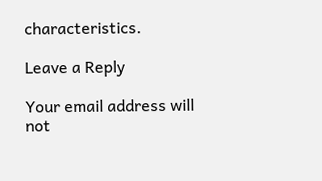characteristics.

Leave a Reply

Your email address will not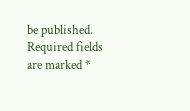be published. Required fields are marked *